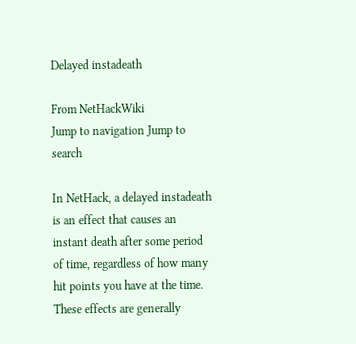Delayed instadeath

From NetHackWiki
Jump to navigation Jump to search

In NetHack, a delayed instadeath is an effect that causes an instant death after some period of time, regardless of how many hit points you have at the time. These effects are generally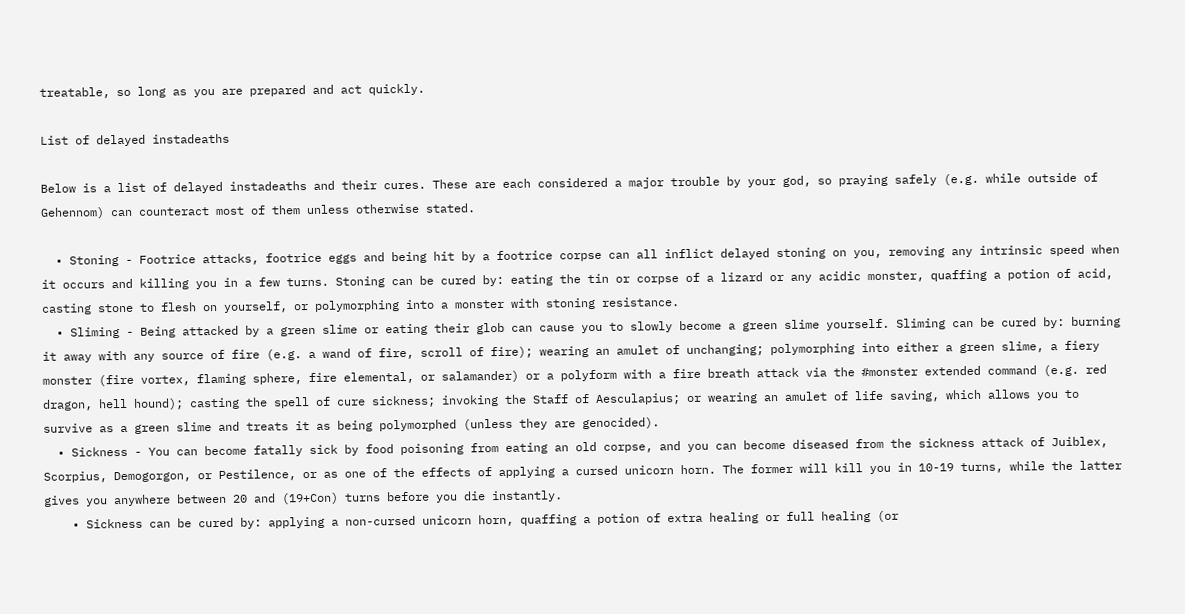treatable, so long as you are prepared and act quickly.

List of delayed instadeaths

Below is a list of delayed instadeaths and their cures. These are each considered a major trouble by your god, so praying safely (e.g. while outside of Gehennom) can counteract most of them unless otherwise stated.

  • Stoning - Footrice attacks, footrice eggs and being hit by a footrice corpse can all inflict delayed stoning on you, removing any intrinsic speed when it occurs and killing you in a few turns. Stoning can be cured by: eating the tin or corpse of a lizard or any acidic monster, quaffing a potion of acid, casting stone to flesh on yourself, or polymorphing into a monster with stoning resistance.
  • Sliming - Being attacked by a green slime or eating their glob can cause you to slowly become a green slime yourself. Sliming can be cured by: burning it away with any source of fire (e.g. a wand of fire, scroll of fire); wearing an amulet of unchanging; polymorphing into either a green slime, a fiery monster (fire vortex, flaming sphere, fire elemental, or salamander) or a polyform with a fire breath attack via the #monster extended command (e.g. red dragon, hell hound); casting the spell of cure sickness; invoking the Staff of Aesculapius; or wearing an amulet of life saving, which allows you to survive as a green slime and treats it as being polymorphed (unless they are genocided).
  • Sickness - You can become fatally sick by food poisoning from eating an old corpse, and you can become diseased from the sickness attack of Juiblex, Scorpius, Demogorgon, or Pestilence, or as one of the effects of applying a cursed unicorn horn. The former will kill you in 10-19 turns, while the latter gives you anywhere between 20 and (19+Con) turns before you die instantly.
    • Sickness can be cured by: applying a non-cursed unicorn horn, quaffing a potion of extra healing or full healing (or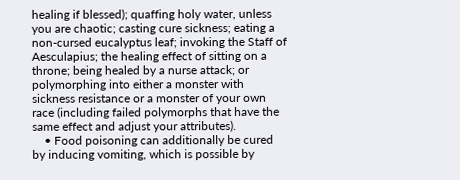healing if blessed); quaffing holy water, unless you are chaotic; casting cure sickness; eating a non-cursed eucalyptus leaf; invoking the Staff of Aesculapius; the healing effect of sitting on a throne; being healed by a nurse attack; or polymorphing into either a monster with sickness resistance or a monster of your own race (including failed polymorphs that have the same effect and adjust your attributes).
    • Food poisoning can additionally be cured by inducing vomiting, which is possible by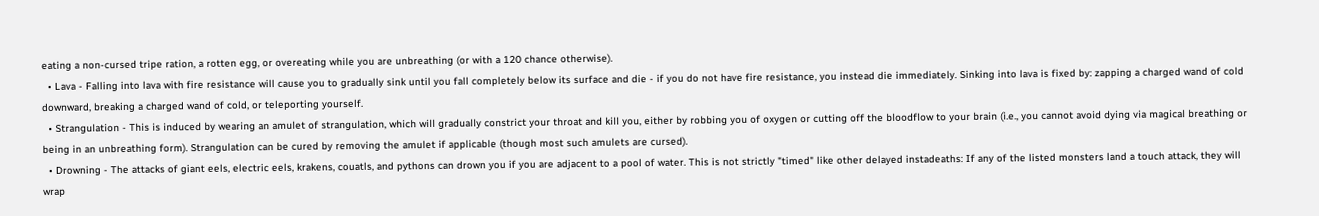eating a non-cursed tripe ration, a rotten egg, or overeating while you are unbreathing (or with a 120 chance otherwise).
  • Lava - Falling into lava with fire resistance will cause you to gradually sink until you fall completely below its surface and die - if you do not have fire resistance, you instead die immediately. Sinking into lava is fixed by: zapping a charged wand of cold downward, breaking a charged wand of cold, or teleporting yourself.
  • Strangulation - This is induced by wearing an amulet of strangulation, which will gradually constrict your throat and kill you, either by robbing you of oxygen or cutting off the bloodflow to your brain (i.e., you cannot avoid dying via magical breathing or being in an unbreathing form). Strangulation can be cured by removing the amulet if applicable (though most such amulets are cursed).
  • Drowning - The attacks of giant eels, electric eels, krakens, couatls, and pythons can drown you if you are adjacent to a pool of water. This is not strictly "timed" like other delayed instadeaths: If any of the listed monsters land a touch attack, they will wrap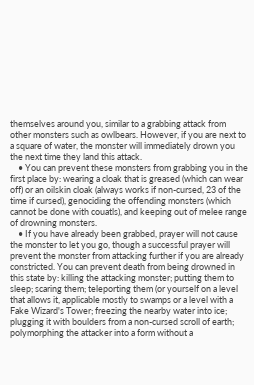themselves around you, similar to a grabbing attack from other monsters such as owlbears. However, if you are next to a square of water, the monster will immediately drown you the next time they land this attack.
    • You can prevent these monsters from grabbing you in the first place by: wearing a cloak that is greased (which can wear off) or an oilskin cloak (always works if non-cursed, 23 of the time if cursed), genociding the offending monsters (which cannot be done with couatls), and keeping out of melee range of drowning monsters.
    • If you have already been grabbed, prayer will not cause the monster to let you go, though a successful prayer will prevent the monster from attacking further if you are already constricted. You can prevent death from being drowned in this state by: killing the attacking monster; putting them to sleep; scaring them; teleporting them (or yourself on a level that allows it, applicable mostly to swamps or a level with a Fake Wizard's Tower; freezing the nearby water into ice; plugging it with boulders from a non-cursed scroll of earth; polymorphing the attacker into a form without a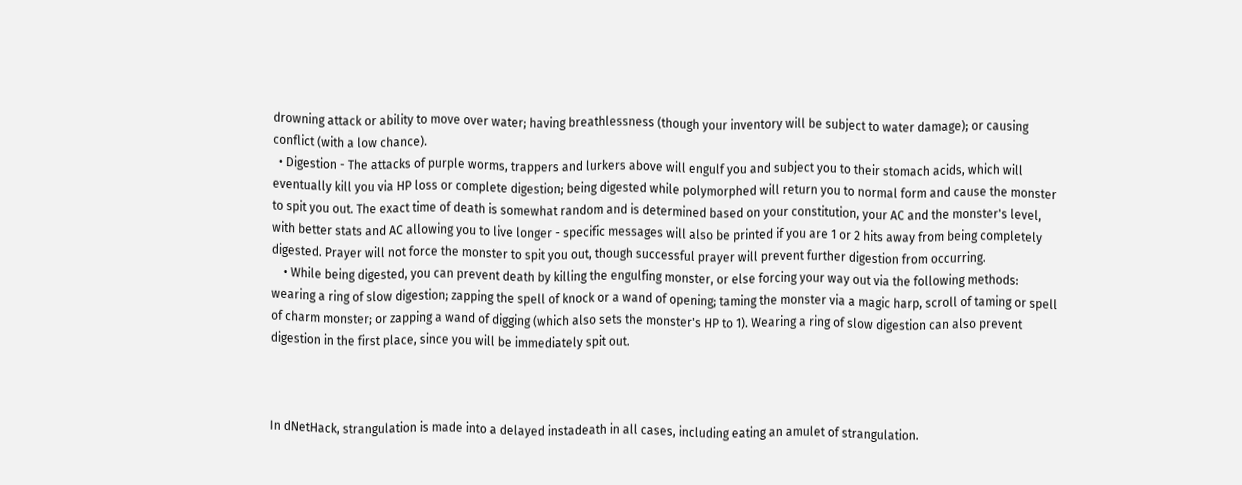drowning attack or ability to move over water; having breathlessness (though your inventory will be subject to water damage); or causing conflict (with a low chance).
  • Digestion - The attacks of purple worms, trappers and lurkers above will engulf you and subject you to their stomach acids, which will eventually kill you via HP loss or complete digestion; being digested while polymorphed will return you to normal form and cause the monster to spit you out. The exact time of death is somewhat random and is determined based on your constitution, your AC and the monster's level, with better stats and AC allowing you to live longer - specific messages will also be printed if you are 1 or 2 hits away from being completely digested. Prayer will not force the monster to spit you out, though successful prayer will prevent further digestion from occurring.
    • While being digested, you can prevent death by killing the engulfing monster, or else forcing your way out via the following methods: wearing a ring of slow digestion; zapping the spell of knock or a wand of opening; taming the monster via a magic harp, scroll of taming or spell of charm monster; or zapping a wand of digging (which also sets the monster's HP to 1). Wearing a ring of slow digestion can also prevent digestion in the first place, since you will be immediately spit out.



In dNetHack, strangulation is made into a delayed instadeath in all cases, including eating an amulet of strangulation.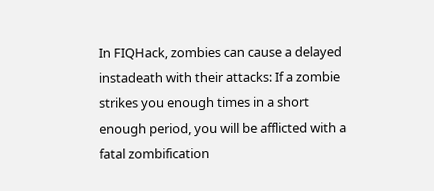In FIQHack, zombies can cause a delayed instadeath with their attacks: If a zombie strikes you enough times in a short enough period, you will be afflicted with a fatal zombification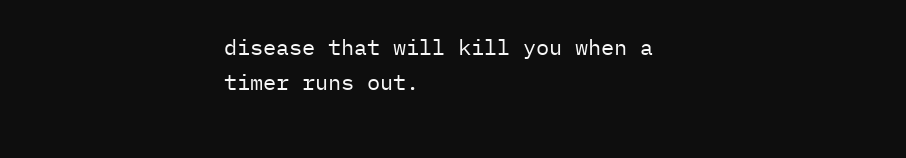disease that will kill you when a timer runs out.